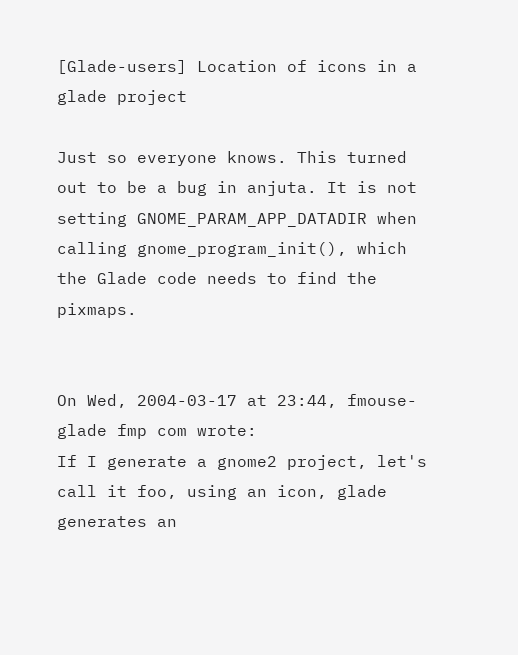[Glade-users] Location of icons in a glade project

Just so everyone knows. This turned out to be a bug in anjuta. It is not
setting GNOME_PARAM_APP_DATADIR when calling gnome_program_init(), which
the Glade code needs to find the pixmaps.


On Wed, 2004-03-17 at 23:44, fmouse-glade fmp com wrote:
If I generate a gnome2 project, let's call it foo, using an icon, glade
generates an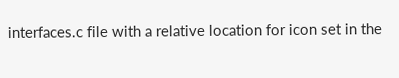interfaces.c file with a relative location for icon set in the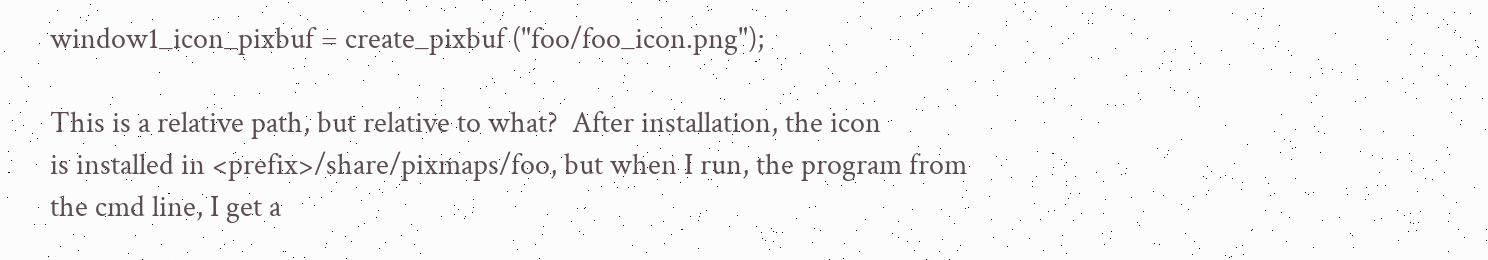window1_icon_pixbuf = create_pixbuf ("foo/foo_icon.png");

This is a relative path, but relative to what?  After installation, the icon
is installed in <prefix>/share/pixmaps/foo, but when I run, the program from
the cmd line, I get a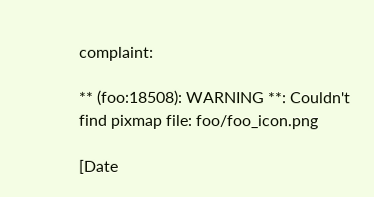complaint:

** (foo:18508): WARNING **: Couldn't find pixmap file: foo/foo_icon.png

[Date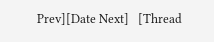Prev][Date Next]   [Thread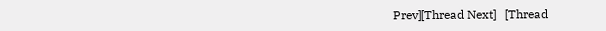Prev][Thread Next]   [Thread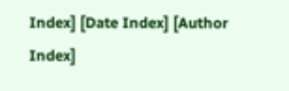Index] [Date Index] [Author Index]